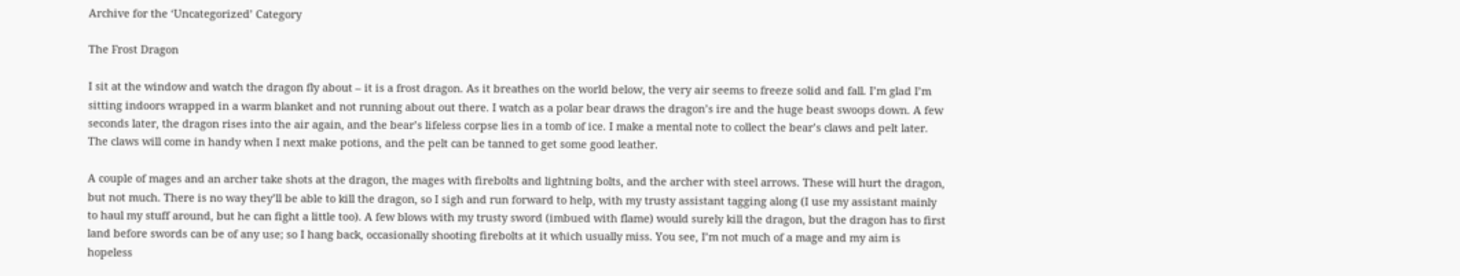Archive for the ‘Uncategorized’ Category

The Frost Dragon

I sit at the window and watch the dragon fly about – it is a frost dragon. As it breathes on the world below, the very air seems to freeze solid and fall. I’m glad I’m sitting indoors wrapped in a warm blanket and not running about out there. I watch as a polar bear draws the dragon’s ire and the huge beast swoops down. A few seconds later, the dragon rises into the air again, and the bear’s lifeless corpse lies in a tomb of ice. I make a mental note to collect the bear’s claws and pelt later. The claws will come in handy when I next make potions, and the pelt can be tanned to get some good leather.

A couple of mages and an archer take shots at the dragon, the mages with firebolts and lightning bolts, and the archer with steel arrows. These will hurt the dragon, but not much. There is no way they’ll be able to kill the dragon, so I sigh and run forward to help, with my trusty assistant tagging along (I use my assistant mainly to haul my stuff around, but he can fight a little too). A few blows with my trusty sword (imbued with flame) would surely kill the dragon, but the dragon has to first land before swords can be of any use; so I hang back, occasionally shooting firebolts at it which usually miss. You see, I’m not much of a mage and my aim is hopeless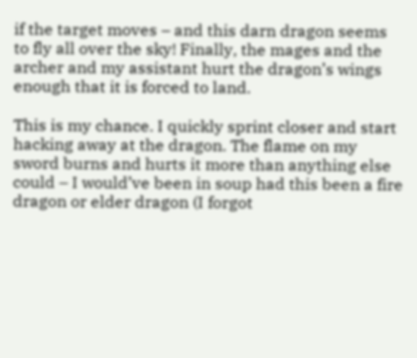if the target moves – and this darn dragon seems to fly all over the sky! Finally, the mages and the archer and my assistant hurt the dragon’s wings enough that it is forced to land.

This is my chance. I quickly sprint closer and start hacking away at the dragon. The flame on my sword burns and hurts it more than anything else could – I would’ve been in soup had this been a fire dragon or elder dragon (I forgot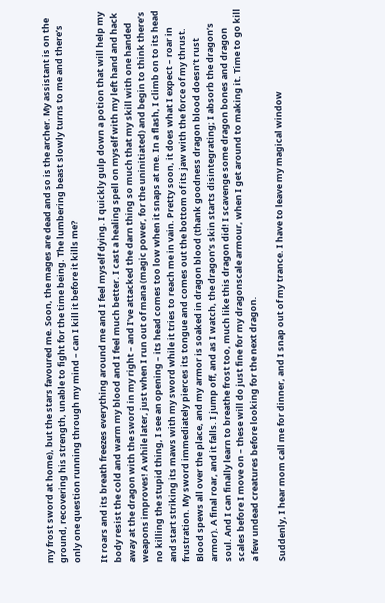my frost sword at home), but the stars favoured me. Soon, the mages are dead and so is the archer. My assistant is on the ground, recovering his strength, unable to fight for the time being. The lumbering beast slowly turns to me and there’s only one question running through my mind – can I kill it before it kills me?

It roars and its breath freezes everything around me and I feel myself dying. I quickly gulp down a potion that will help my body resist the cold and warm my blood and I feel much better. I cast a healing spell on myself with my left hand and hack away at the dragon with the sword in my right – and I’ve attacked the darn thing so much that my skill with one handed weapons improves! A while later, just when I run out of mana (magic power, for the uninitiated) and begin to think there’s no killing the stupid thing, I see an opening – its head comes too low when it snaps at me. In a flash, I climb on to its head and start striking its maws with my sword while it tries to reach me in vain. Pretty soon, it does what I expect – roar in frustration. My sword immediately pierces its tongue and comes out the bottom of its jaw with the force of my thrust. Blood spews all over the place, and my armor is soaked in dragon blood (thank goodness dragon blood doesn’t rust armor). A final roar, and it falls. I jump off, and as I watch, the dragon’s skin starts disintegrating; I absorb the dragon’s soul. And I can finally learn to breathe frost too, much like this dragon did! I scavenge some dragon bones and dragon scales before I move on – these will do just fine for my dragonscale armour, when I get around to making it. Time to go kill a few undead creatures before looking for the next dragon.

Suddenly, I hear mom call me for dinner, and I snap out of my trance. I have to leave my magical window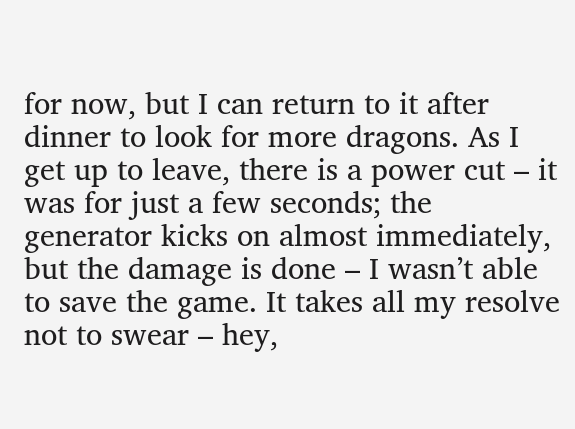for now, but I can return to it after dinner to look for more dragons. As I get up to leave, there is a power cut – it was for just a few seconds; the generator kicks on almost immediately, but the damage is done – I wasn’t able to save the game. It takes all my resolve not to swear – hey,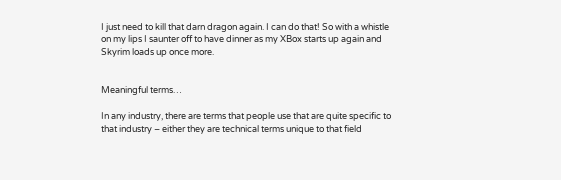I just need to kill that darn dragon again. I can do that! So with a whistle on my lips I saunter off to have dinner as my XBox starts up again and Skyrim loads up once more.


Meaningful terms…

In any industry, there are terms that people use that are quite specific to that industry – either they are technical terms unique to that field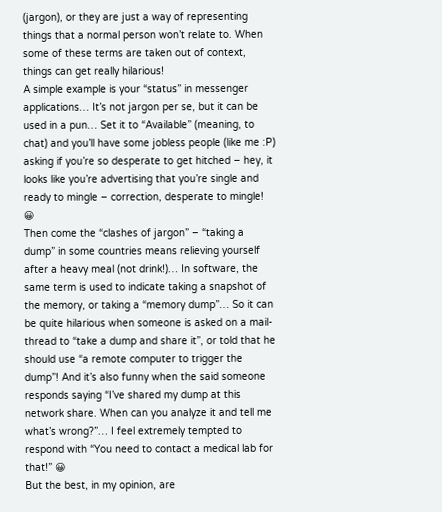(jargon), or they are just a way of representing things that a normal person won’t relate to. When some of these terms are taken out of context, things can get really hilarious!
A simple example is your “status” in messenger applications… It’s not jargon per se, but it can be used in a pun… Set it to “Available” (meaning, to chat) and you’ll have some jobless people (like me :P) asking if you’re so desperate to get hitched – hey, it looks like you’re advertising that you’re single and ready to mingle – correction, desperate to mingle! 😀
Then come the “clashes of jargon” – “taking a dump” in some countries means relieving yourself after a heavy meal (not drink!)… In software, the same term is used to indicate taking a snapshot of the memory, or taking a “memory dump”… So it can be quite hilarious when someone is asked on a mail-thread to “take a dump and share it”, or told that he should use “a remote computer to trigger the dump”! And it’s also funny when the said someone responds saying “I’ve shared my dump at this network share. When can you analyze it and tell me what’s wrong?”… I feel extremely tempted to respond with “You need to contact a medical lab for that!” 😀
But the best, in my opinion, are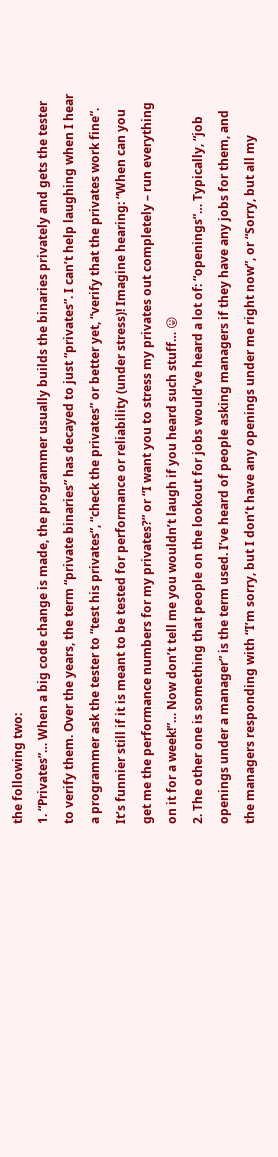the following two:
1. “Privates”… When a big code change is made, the programmer usually builds the binaries privately and gets the tester to verify them. Over the years, the term “private binaries” has decayed to just “privates”. I can’t help laughing when I hear a programmer ask the tester to “test his privates”, “check the privates” or better yet, “verify that the privates work fine”. It’s funnier still if it is meant to be tested for performance or reliability (under stress)! Imagine hearing: “When can you get me the performance numbers for my privates?” or “I want you to stress my privates out completely – run everything on it for a week!”… Now don’t tell me you wouldn’t laugh if you heard such stuff… 😛
2. The other one is something that people on the lookout for jobs would’ve heard a lot of: “openings”… Typically, “job openings under a manager” is the term used. I’ve heard of people asking managers if they have any jobs for them, and the managers responding with “I’m sorry, but I don’t have any openings under me right now”, or “Sorry, but all my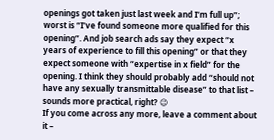openings got taken just last week and I’m full up”; worst is “I’ve found someone more qualified for this opening”. And job search ads say they expect “x years of experience to fill this opening” or that they expect someone with “expertise in x field” for the opening. I think they should probably add “should not have any sexually transmittable disease” to that list – sounds more practical, right? 😉
If you come across any more, leave a comment about it –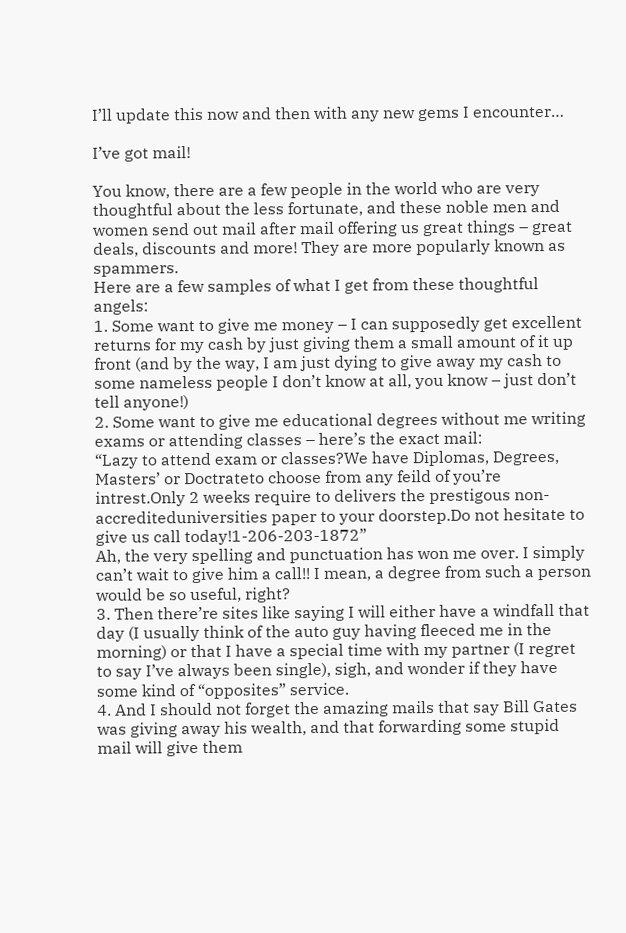I’ll update this now and then with any new gems I encounter…

I’ve got mail!

You know, there are a few people in the world who are very thoughtful about the less fortunate, and these noble men and women send out mail after mail offering us great things – great deals, discounts and more! They are more popularly known as spammers.
Here are a few samples of what I get from these thoughtful angels:
1. Some want to give me money – I can supposedly get excellent returns for my cash by just giving them a small amount of it up front (and by the way, I am just dying to give away my cash to some nameless people I don’t know at all, you know – just don’t tell anyone!)
2. Some want to give me educational degrees without me writing exams or attending classes – here’s the exact mail:
“Lazy to attend exam or classes?We have Diplomas, Degrees, Masters’ or Doctrateto choose from any feild of you’re intrest.Only 2 weeks require to delivers the prestigous non-accrediteduniversities paper to your doorstep.Do not hesitate to give us call today!1-206-203-1872”
Ah, the very spelling and punctuation has won me over. I simply can’t wait to give him a call!! I mean, a degree from such a person would be so useful, right?
3. Then there’re sites like saying I will either have a windfall that day (I usually think of the auto guy having fleeced me in the morning) or that I have a special time with my partner (I regret to say I’ve always been single), sigh, and wonder if they have some kind of “opposites” service.
4. And I should not forget the amazing mails that say Bill Gates was giving away his wealth, and that forwarding some stupid mail will give them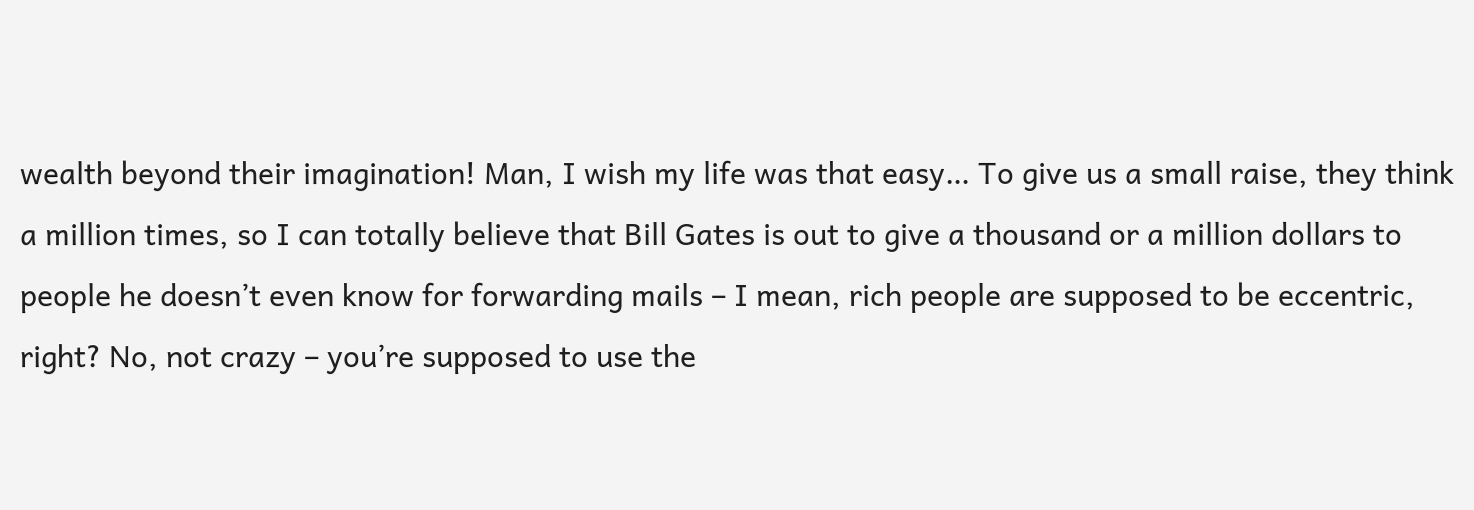wealth beyond their imagination! Man, I wish my life was that easy… To give us a small raise, they think a million times, so I can totally believe that Bill Gates is out to give a thousand or a million dollars to people he doesn’t even know for forwarding mails – I mean, rich people are supposed to be eccentric, right? No, not crazy – you’re supposed to use the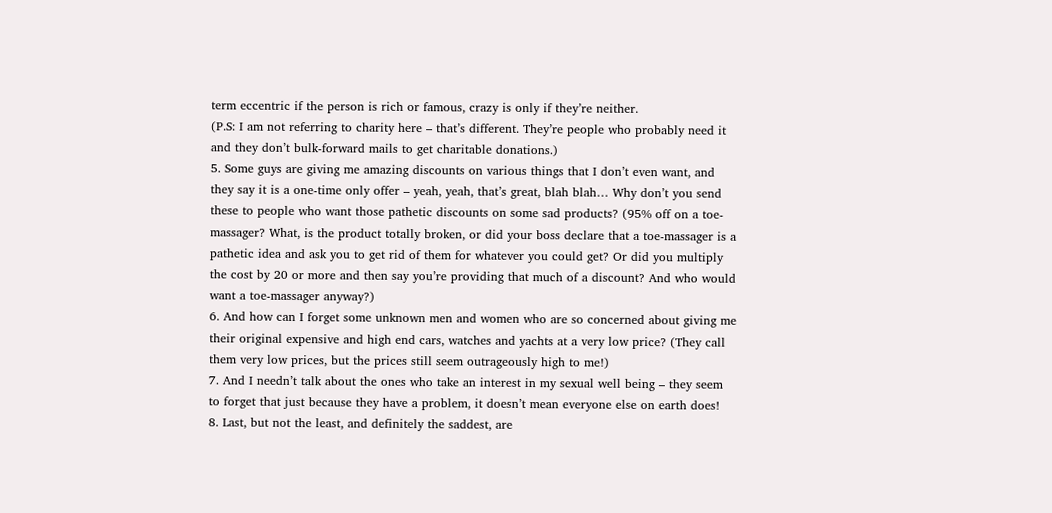term eccentric if the person is rich or famous, crazy is only if they’re neither.
(P.S: I am not referring to charity here – that’s different. They’re people who probably need it and they don’t bulk-forward mails to get charitable donations.)
5. Some guys are giving me amazing discounts on various things that I don’t even want, and they say it is a one-time only offer – yeah, yeah, that’s great, blah blah… Why don’t you send these to people who want those pathetic discounts on some sad products? (95% off on a toe-massager? What, is the product totally broken, or did your boss declare that a toe-massager is a pathetic idea and ask you to get rid of them for whatever you could get? Or did you multiply the cost by 20 or more and then say you’re providing that much of a discount? And who would want a toe-massager anyway?)
6. And how can I forget some unknown men and women who are so concerned about giving me their original expensive and high end cars, watches and yachts at a very low price? (They call them very low prices, but the prices still seem outrageously high to me!)
7. And I needn’t talk about the ones who take an interest in my sexual well being – they seem to forget that just because they have a problem, it doesn’t mean everyone else on earth does!
8. Last, but not the least, and definitely the saddest, are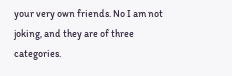your very own friends. No I am not joking, and they are of three categories.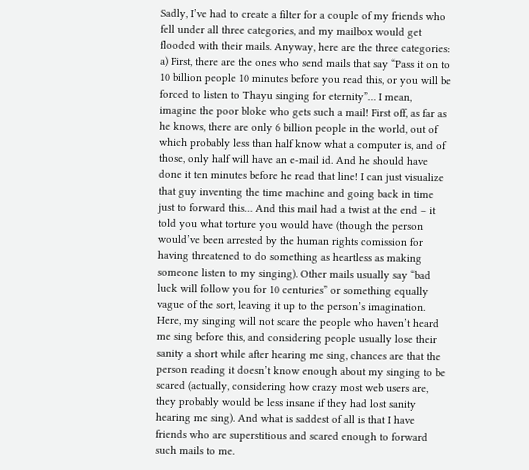Sadly, I’ve had to create a filter for a couple of my friends who fell under all three categories, and my mailbox would get flooded with their mails. Anyway, here are the three categories:
a) First, there are the ones who send mails that say “Pass it on to 10 billion people 10 minutes before you read this, or you will be forced to listen to Thayu singing for eternity”… I mean, imagine the poor bloke who gets such a mail! First off, as far as he knows, there are only 6 billion people in the world, out of which probably less than half know what a computer is, and of those, only half will have an e-mail id. And he should have done it ten minutes before he read that line! I can just visualize that guy inventing the time machine and going back in time just to forward this… And this mail had a twist at the end – it told you what torture you would have (though the person would’ve been arrested by the human rights comission for having threatened to do something as heartless as making someone listen to my singing). Other mails usually say “bad luck will follow you for 10 centuries” or something equally vague of the sort, leaving it up to the person’s imagination. Here, my singing will not scare the people who haven’t heard me sing before this, and considering people usually lose their sanity a short while after hearing me sing, chances are that the person reading it doesn’t know enough about my singing to be scared (actually, considering how crazy most web users are, they probably would be less insane if they had lost sanity hearing me sing). And what is saddest of all is that I have friends who are superstitious and scared enough to forward such mails to me.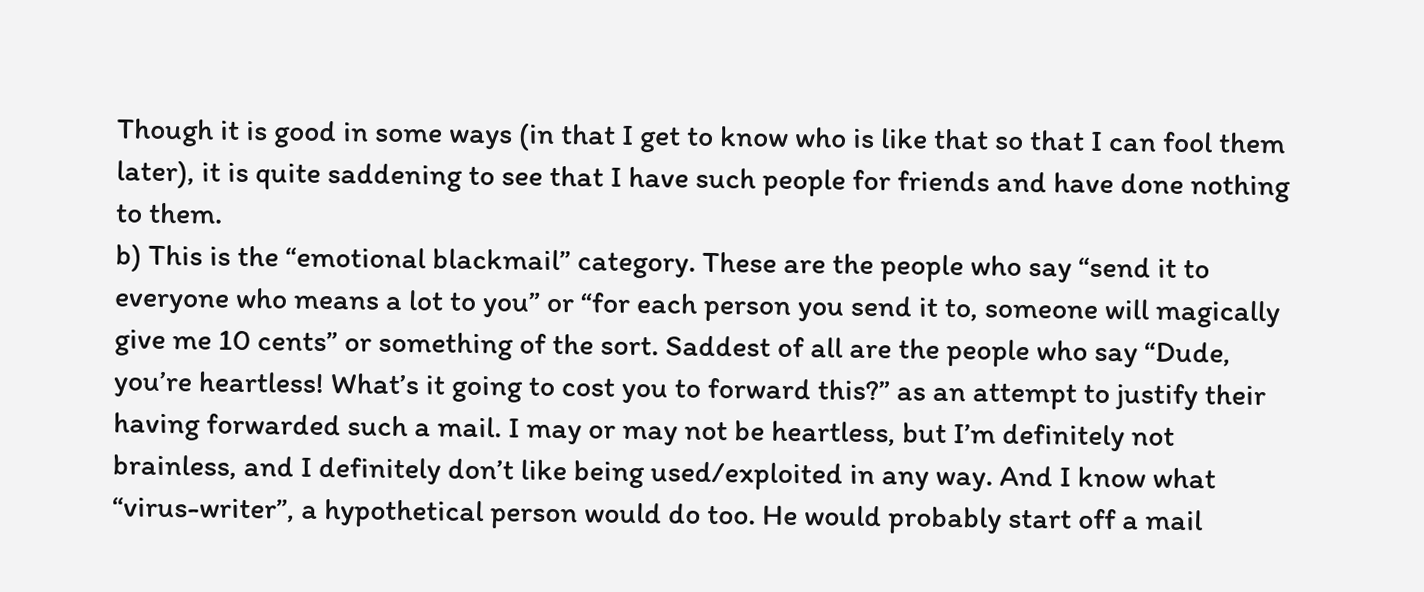Though it is good in some ways (in that I get to know who is like that so that I can fool them later), it is quite saddening to see that I have such people for friends and have done nothing to them.
b) This is the “emotional blackmail” category. These are the people who say “send it to everyone who means a lot to you” or “for each person you send it to, someone will magically give me 10 cents” or something of the sort. Saddest of all are the people who say “Dude, you’re heartless! What’s it going to cost you to forward this?” as an attempt to justify their having forwarded such a mail. I may or may not be heartless, but I’m definitely not brainless, and I definitely don’t like being used/exploited in any way. And I know what “virus-writer”, a hypothetical person would do too. He would probably start off a mail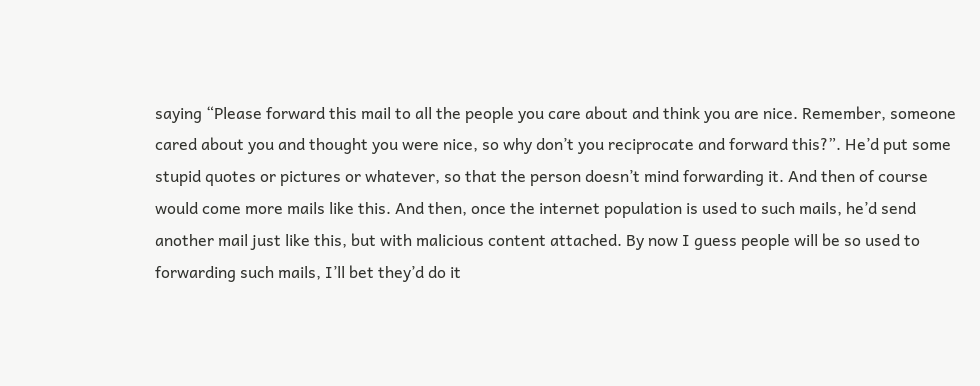saying “Please forward this mail to all the people you care about and think you are nice. Remember, someone cared about you and thought you were nice, so why don’t you reciprocate and forward this?”. He’d put some stupid quotes or pictures or whatever, so that the person doesn’t mind forwarding it. And then of course would come more mails like this. And then, once the internet population is used to such mails, he’d send another mail just like this, but with malicious content attached. By now I guess people will be so used to forwarding such mails, I’ll bet they’d do it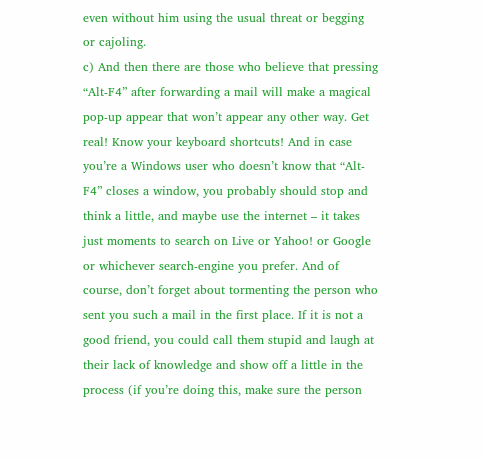even without him using the usual threat or begging or cajoling.
c) And then there are those who believe that pressing “Alt-F4” after forwarding a mail will make a magical pop-up appear that won’t appear any other way. Get real! Know your keyboard shortcuts! And in case you’re a Windows user who doesn’t know that “Alt-F4” closes a window, you probably should stop and think a little, and maybe use the internet – it takes just moments to search on Live or Yahoo! or Google or whichever search-engine you prefer. And of course, don’t forget about tormenting the person who sent you such a mail in the first place. If it is not a good friend, you could call them stupid and laugh at their lack of knowledge and show off a little in the process (if you’re doing this, make sure the person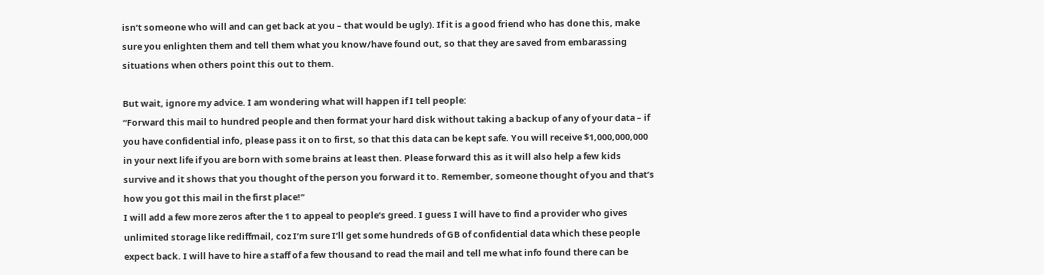isn’t someone who will and can get back at you – that would be ugly). If it is a good friend who has done this, make sure you enlighten them and tell them what you know/have found out, so that they are saved from embarassing situations when others point this out to them.

But wait, ignore my advice. I am wondering what will happen if I tell people:
“Forward this mail to hundred people and then format your hard disk without taking a backup of any of your data – if you have confidential info, please pass it on to first, so that this data can be kept safe. You will receive $1,000,000,000 in your next life if you are born with some brains at least then. Please forward this as it will also help a few kids survive and it shows that you thought of the person you forward it to. Remember, someone thought of you and that’s how you got this mail in the first place!”
I will add a few more zeros after the 1 to appeal to people’s greed. I guess I will have to find a provider who gives unlimited storage like rediffmail, coz I’m sure I’ll get some hundreds of GB of confidential data which these people expect back. I will have to hire a staff of a few thousand to read the mail and tell me what info found there can be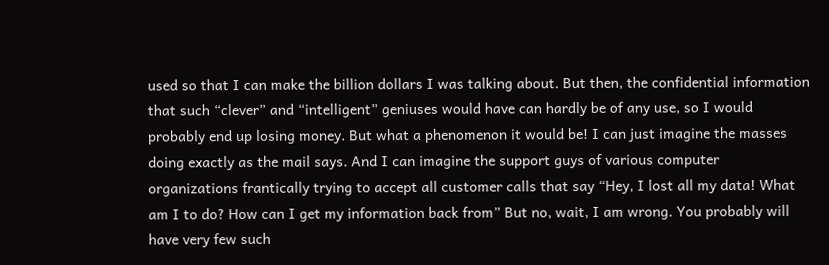used so that I can make the billion dollars I was talking about. But then, the confidential information that such “clever” and “intelligent” geniuses would have can hardly be of any use, so I would probably end up losing money. But what a phenomenon it would be! I can just imagine the masses doing exactly as the mail says. And I can imagine the support guys of various computer organizations frantically trying to accept all customer calls that say “Hey, I lost all my data! What am I to do? How can I get my information back from” But no, wait, I am wrong. You probably will have very few such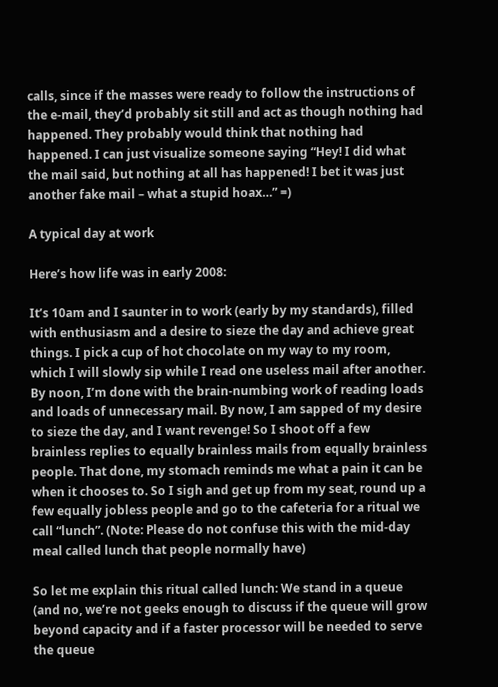calls, since if the masses were ready to follow the instructions of the e-mail, they’d probably sit still and act as though nothing had happened. They probably would think that nothing had happened. I can just visualize someone saying “Hey! I did what the mail said, but nothing at all has happened! I bet it was just another fake mail – what a stupid hoax…” =)

A typical day at work

Here’s how life was in early 2008:

It’s 10am and I saunter in to work (early by my standards), filled with enthusiasm and a desire to sieze the day and achieve great things. I pick a cup of hot chocolate on my way to my room, which I will slowly sip while I read one useless mail after another. By noon, I’m done with the brain-numbing work of reading loads and loads of unnecessary mail. By now, I am sapped of my desire to sieze the day, and I want revenge! So I shoot off a few brainless replies to equally brainless mails from equally brainless people. That done, my stomach reminds me what a pain it can be when it chooses to. So I sigh and get up from my seat, round up a few equally jobless people and go to the cafeteria for a ritual we call “lunch”. (Note: Please do not confuse this with the mid-day meal called lunch that people normally have)

So let me explain this ritual called lunch: We stand in a queue (and no, we’re not geeks enough to discuss if the queue will grow beyond capacity and if a faster processor will be needed to serve the queue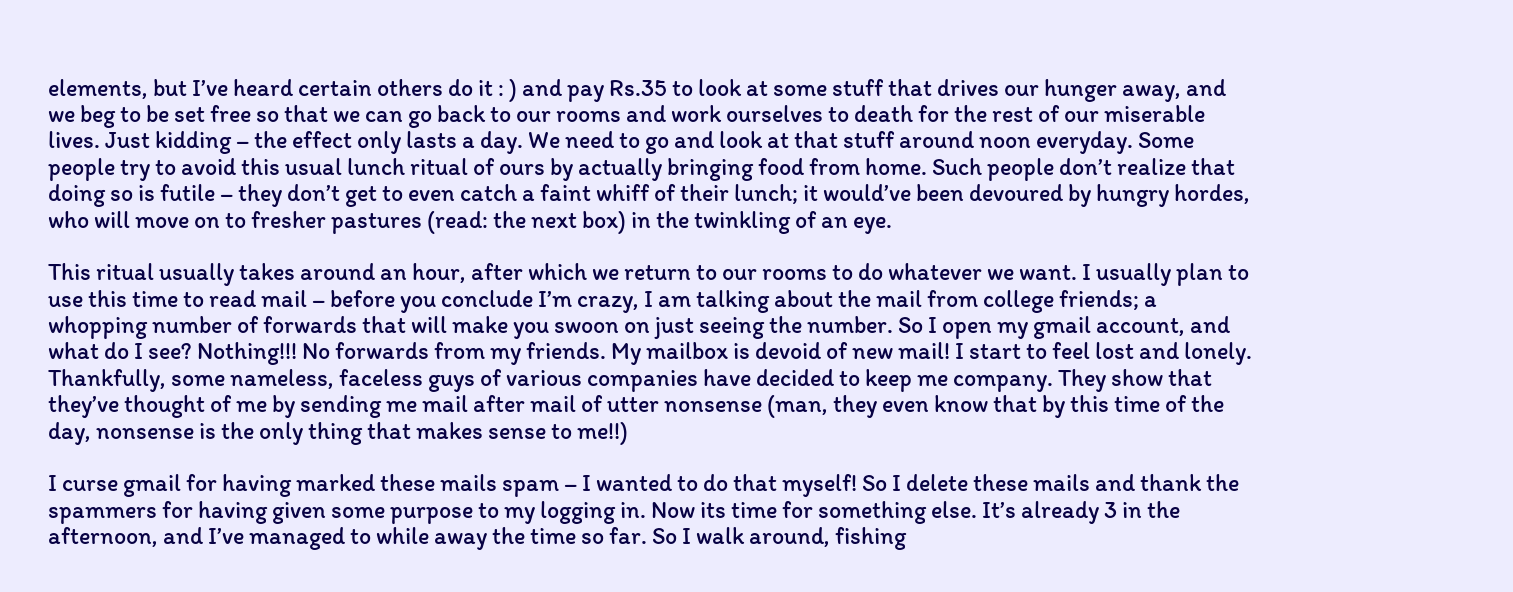elements, but I’ve heard certain others do it : ) and pay Rs.35 to look at some stuff that drives our hunger away, and we beg to be set free so that we can go back to our rooms and work ourselves to death for the rest of our miserable lives. Just kidding – the effect only lasts a day. We need to go and look at that stuff around noon everyday. Some people try to avoid this usual lunch ritual of ours by actually bringing food from home. Such people don’t realize that doing so is futile – they don’t get to even catch a faint whiff of their lunch; it would’ve been devoured by hungry hordes, who will move on to fresher pastures (read: the next box) in the twinkling of an eye.

This ritual usually takes around an hour, after which we return to our rooms to do whatever we want. I usually plan to use this time to read mail – before you conclude I’m crazy, I am talking about the mail from college friends; a whopping number of forwards that will make you swoon on just seeing the number. So I open my gmail account, and what do I see? Nothing!!! No forwards from my friends. My mailbox is devoid of new mail! I start to feel lost and lonely. Thankfully, some nameless, faceless guys of various companies have decided to keep me company. They show that they’ve thought of me by sending me mail after mail of utter nonsense (man, they even know that by this time of the day, nonsense is the only thing that makes sense to me!!)

I curse gmail for having marked these mails spam – I wanted to do that myself! So I delete these mails and thank the spammers for having given some purpose to my logging in. Now its time for something else. It’s already 3 in the afternoon, and I’ve managed to while away the time so far. So I walk around, fishing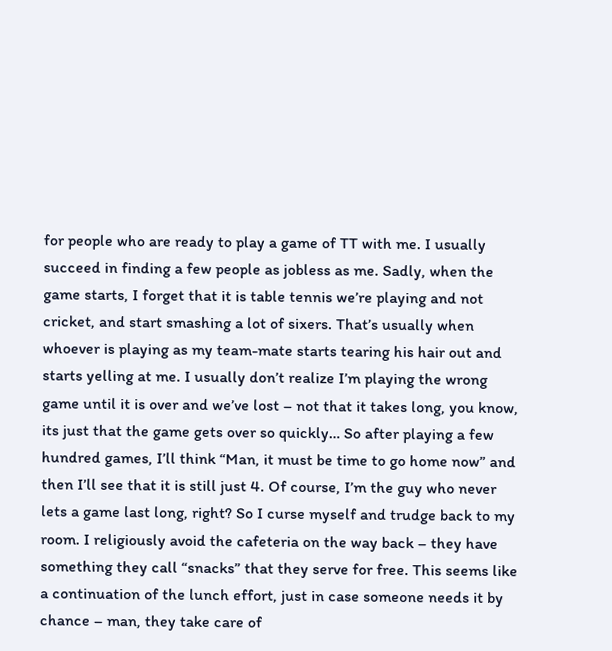for people who are ready to play a game of TT with me. I usually succeed in finding a few people as jobless as me. Sadly, when the game starts, I forget that it is table tennis we’re playing and not cricket, and start smashing a lot of sixers. That’s usually when whoever is playing as my team-mate starts tearing his hair out and starts yelling at me. I usually don’t realize I’m playing the wrong game until it is over and we’ve lost – not that it takes long, you know, its just that the game gets over so quickly… So after playing a few hundred games, I’ll think “Man, it must be time to go home now” and then I’ll see that it is still just 4. Of course, I’m the guy who never lets a game last long, right? So I curse myself and trudge back to my room. I religiously avoid the cafeteria on the way back – they have something they call “snacks” that they serve for free. This seems like a continuation of the lunch effort, just in case someone needs it by chance – man, they take care of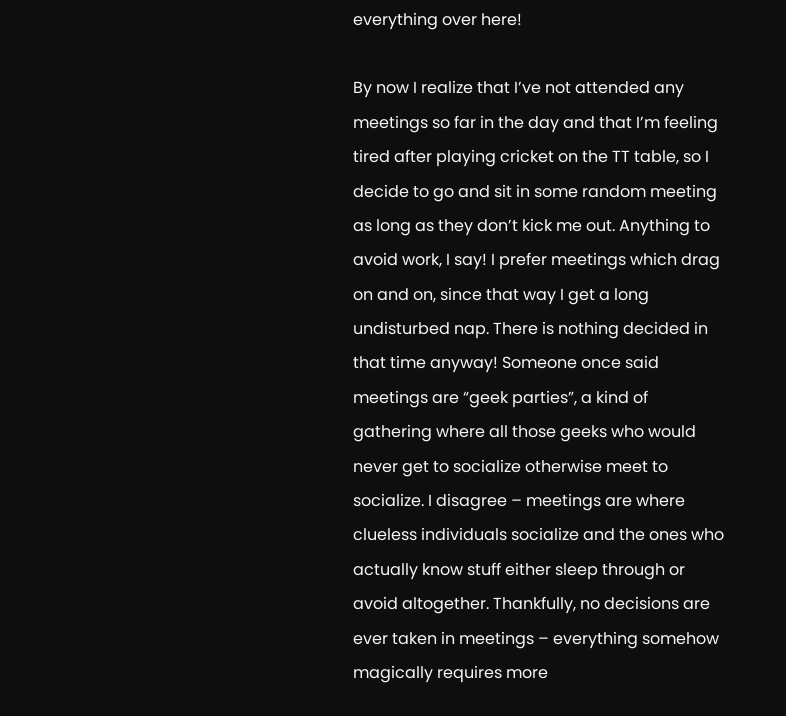everything over here!

By now I realize that I’ve not attended any meetings so far in the day and that I’m feeling tired after playing cricket on the TT table, so I decide to go and sit in some random meeting as long as they don’t kick me out. Anything to avoid work, I say! I prefer meetings which drag on and on, since that way I get a long undisturbed nap. There is nothing decided in that time anyway! Someone once said meetings are “geek parties”, a kind of gathering where all those geeks who would never get to socialize otherwise meet to socialize. I disagree – meetings are where clueless individuals socialize and the ones who actually know stuff either sleep through or avoid altogether. Thankfully, no decisions are ever taken in meetings – everything somehow magically requires more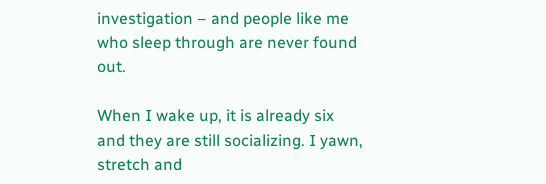investigation – and people like me who sleep through are never found out.

When I wake up, it is already six and they are still socializing. I yawn, stretch and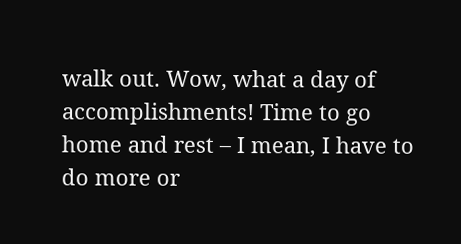walk out. Wow, what a day of accomplishments! Time to go home and rest – I mean, I have to do more or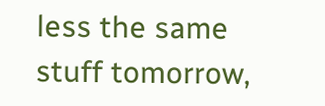less the same stuff tomorrow,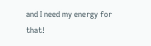and I need my energy for that!